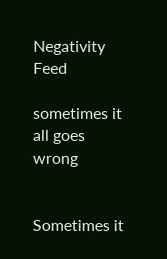Negativity Feed

sometimes it all goes wrong


Sometimes it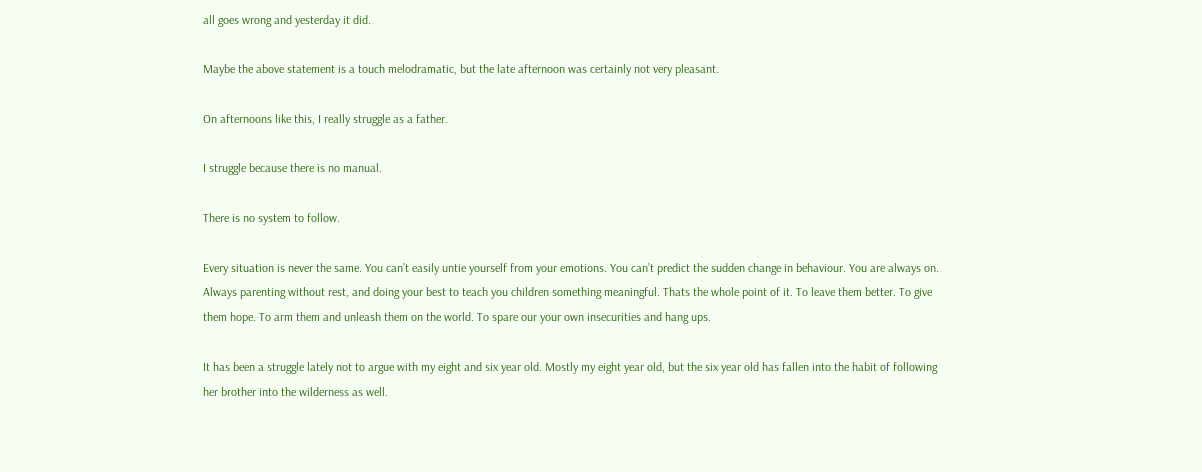all goes wrong and yesterday it did.

Maybe the above statement is a touch melodramatic, but the late afternoon was certainly not very pleasant.

On afternoons like this, I really struggle as a father.

I struggle because there is no manual.

There is no system to follow.

Every situation is never the same. You can’t easily untie yourself from your emotions. You can’t predict the sudden change in behaviour. You are always on. Always parenting without rest, and doing your best to teach you children something meaningful. Thats the whole point of it. To leave them better. To give them hope. To arm them and unleash them on the world. To spare our your own insecurities and hang ups.

It has been a struggle lately not to argue with my eight and six year old. Mostly my eight year old, but the six year old has fallen into the habit of following her brother into the wilderness as well.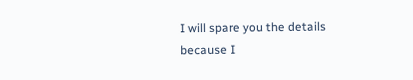I will spare you the details because I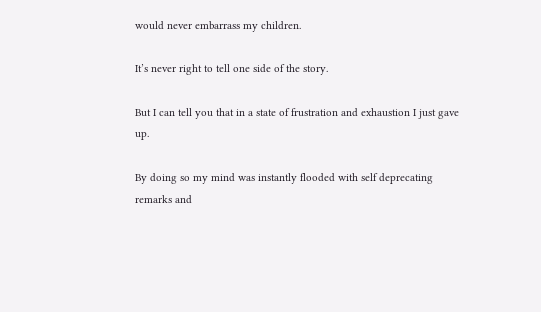would never embarrass my children.

It’s never right to tell one side of the story.

But I can tell you that in a state of frustration and exhaustion I just gave up.

By doing so my mind was instantly flooded with self deprecating remarks and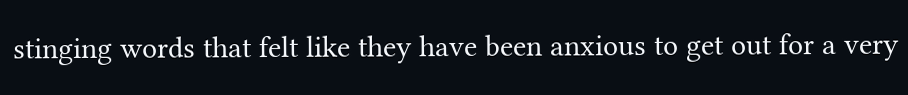stinging words that felt like they have been anxious to get out for a very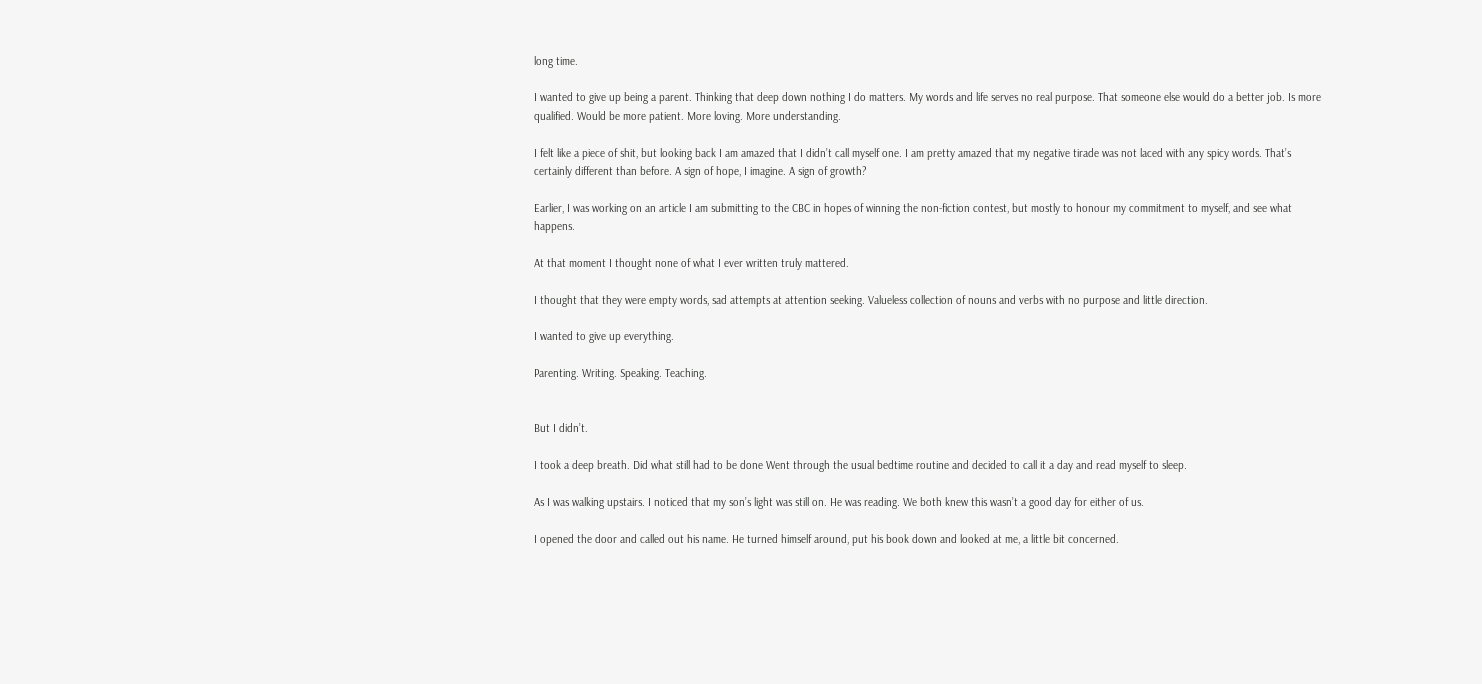long time.

I wanted to give up being a parent. Thinking that deep down nothing I do matters. My words and life serves no real purpose. That someone else would do a better job. Is more qualified. Would be more patient. More loving. More understanding.

I felt like a piece of shit, but looking back I am amazed that I didn’t call myself one. I am pretty amazed that my negative tirade was not laced with any spicy words. That’s certainly different than before. A sign of hope, I imagine. A sign of growth?

Earlier, I was working on an article I am submitting to the CBC in hopes of winning the non-fiction contest, but mostly to honour my commitment to myself, and see what happens.

At that moment I thought none of what I ever written truly mattered.

I thought that they were empty words, sad attempts at attention seeking. Valueless collection of nouns and verbs with no purpose and little direction.

I wanted to give up everything.

Parenting. Writing. Speaking. Teaching.


But I didn’t.

I took a deep breath. Did what still had to be done Went through the usual bedtime routine and decided to call it a day and read myself to sleep.

As I was walking upstairs. I noticed that my son’s light was still on. He was reading. We both knew this wasn’t a good day for either of us.

I opened the door and called out his name. He turned himself around, put his book down and looked at me, a little bit concerned.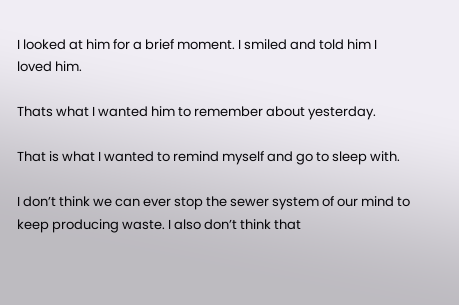I looked at him for a brief moment. I smiled and told him I loved him.

Thats what I wanted him to remember about yesterday.

That is what I wanted to remind myself and go to sleep with.

I don’t think we can ever stop the sewer system of our mind to keep producing waste. I also don’t think that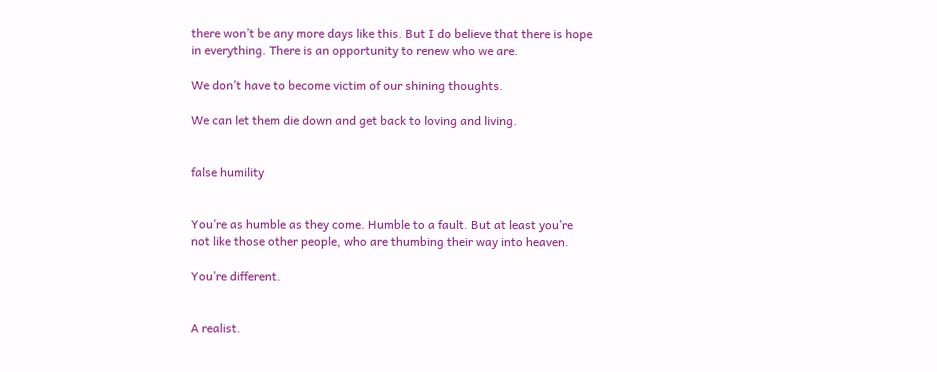there won’t be any more days like this. But I do believe that there is hope in everything. There is an opportunity to renew who we are.

We don’t have to become victim of our shining thoughts.

We can let them die down and get back to loving and living.


false humility


You’re as humble as they come. Humble to a fault. But at least you’re not like those other people, who are thumbing their way into heaven.

You’re different.


A realist.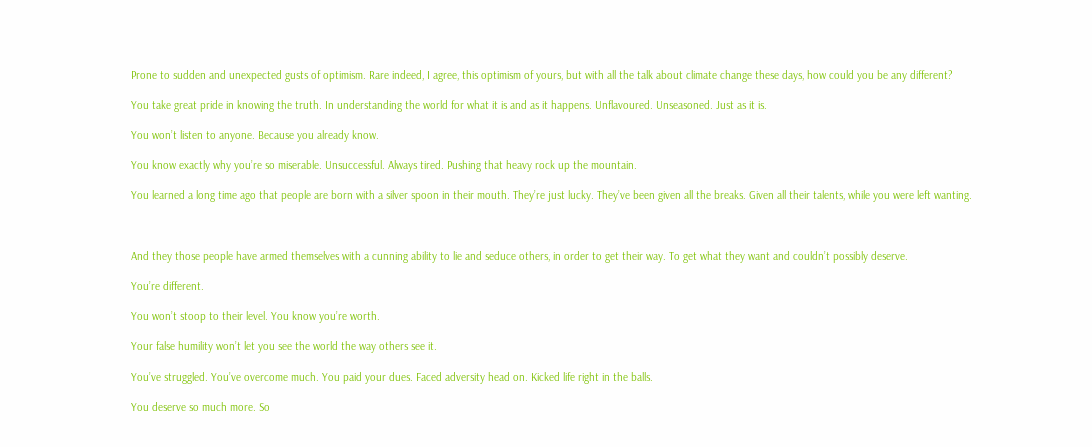Prone to sudden and unexpected gusts of optimism. Rare indeed, I agree, this optimism of yours, but with all the talk about climate change these days, how could you be any different?

You take great pride in knowing the truth. In understanding the world for what it is and as it happens. Unflavoured. Unseasoned. Just as it is.

You won’t listen to anyone. Because you already know.

You know exactly why you’re so miserable. Unsuccessful. Always tired. Pushing that heavy rock up the mountain.

You learned a long time ago that people are born with a silver spoon in their mouth. They’re just lucky. They’ve been given all the breaks. Given all their talents, while you were left wanting.



And they those people have armed themselves with a cunning ability to lie and seduce others, in order to get their way. To get what they want and couldn’t possibly deserve.

You’re different.

You won’t stoop to their level. You know you’re worth.

Your false humility won’t let you see the world the way others see it.

You’ve struggled. You’ve overcome much. You paid your dues. Faced adversity head on. Kicked life right in the balls.

You deserve so much more. So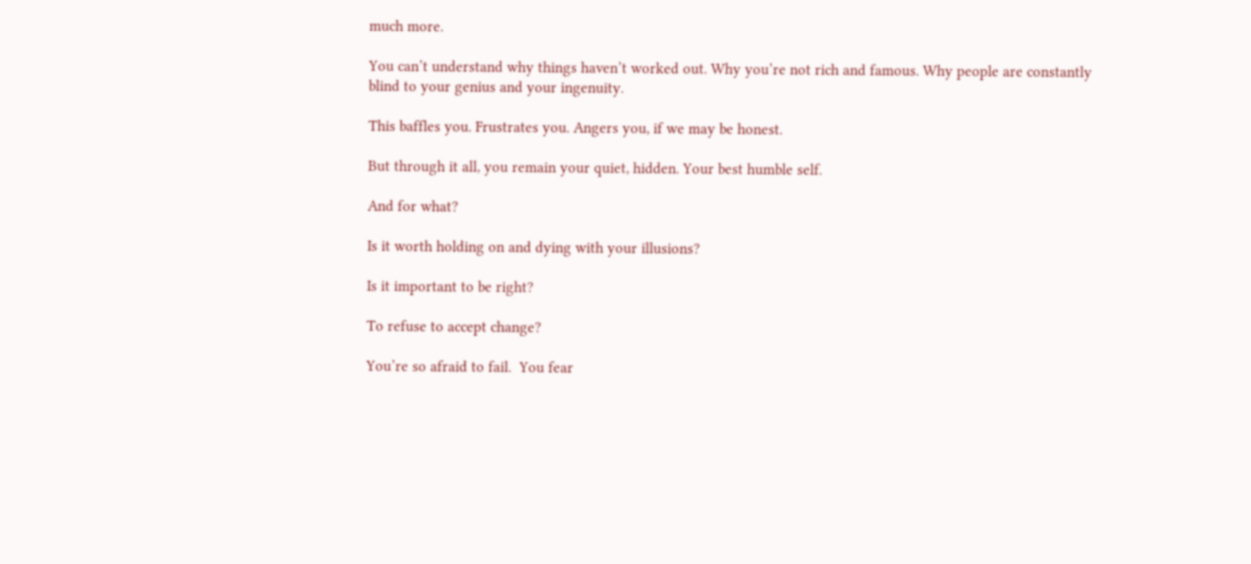much more.

You can’t understand why things haven’t worked out. Why you’re not rich and famous. Why people are constantly blind to your genius and your ingenuity.

This baffles you. Frustrates you. Angers you, if we may be honest.

But through it all, you remain your quiet, hidden. Your best humble self.

And for what?

Is it worth holding on and dying with your illusions?

Is it important to be right?

To refuse to accept change?

You’re so afraid to fail.  You fear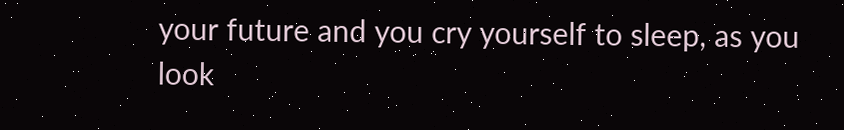your future and you cry yourself to sleep, as you look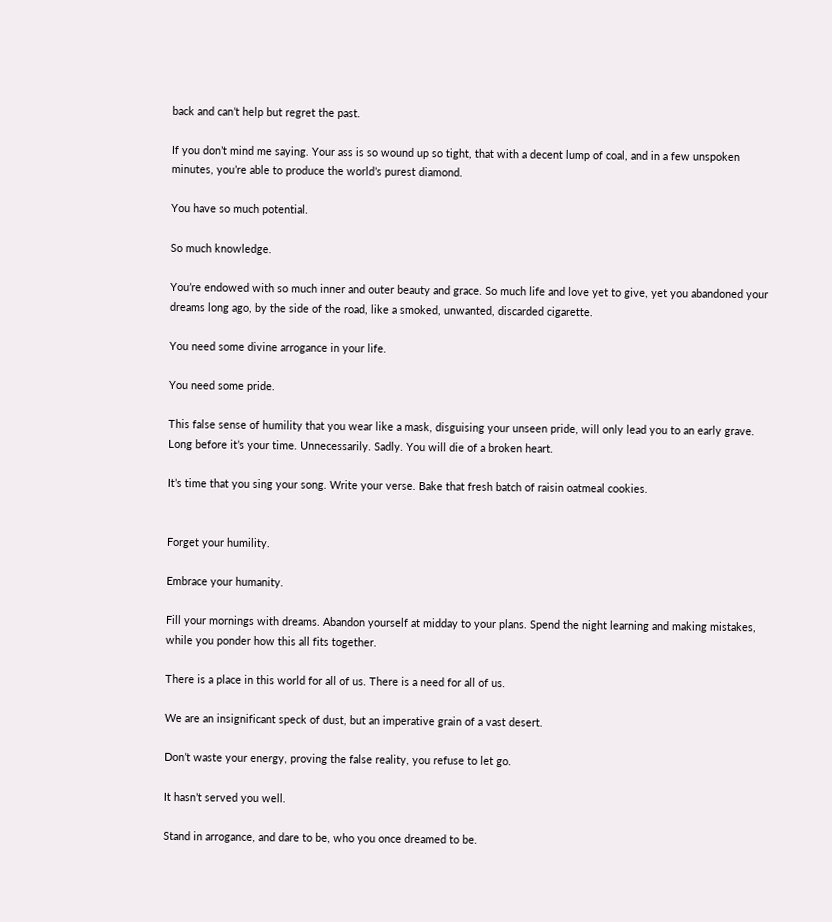back and can’t help but regret the past.

If you don’t mind me saying. Your ass is so wound up so tight, that with a decent lump of coal, and in a few unspoken minutes, you’re able to produce the world’s purest diamond.

You have so much potential.

So much knowledge.

You’re endowed with so much inner and outer beauty and grace. So much life and love yet to give, yet you abandoned your dreams long ago, by the side of the road, like a smoked, unwanted, discarded cigarette.

You need some divine arrogance in your life.

You need some pride.

This false sense of humility that you wear like a mask, disguising your unseen pride, will only lead you to an early grave. Long before it’s your time. Unnecessarily. Sadly. You will die of a broken heart.

It’s time that you sing your song. Write your verse. Bake that fresh batch of raisin oatmeal cookies.


Forget your humility.

Embrace your humanity.

Fill your mornings with dreams. Abandon yourself at midday to your plans. Spend the night learning and making mistakes, while you ponder how this all fits together.

There is a place in this world for all of us. There is a need for all of us.

We are an insignificant speck of dust, but an imperative grain of a vast desert.

Don’t waste your energy, proving the false reality, you refuse to let go.

It hasn’t served you well.

Stand in arrogance, and dare to be, who you once dreamed to be.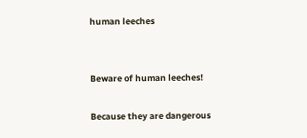human leeches


Beware of human leeches!

Because they are dangerous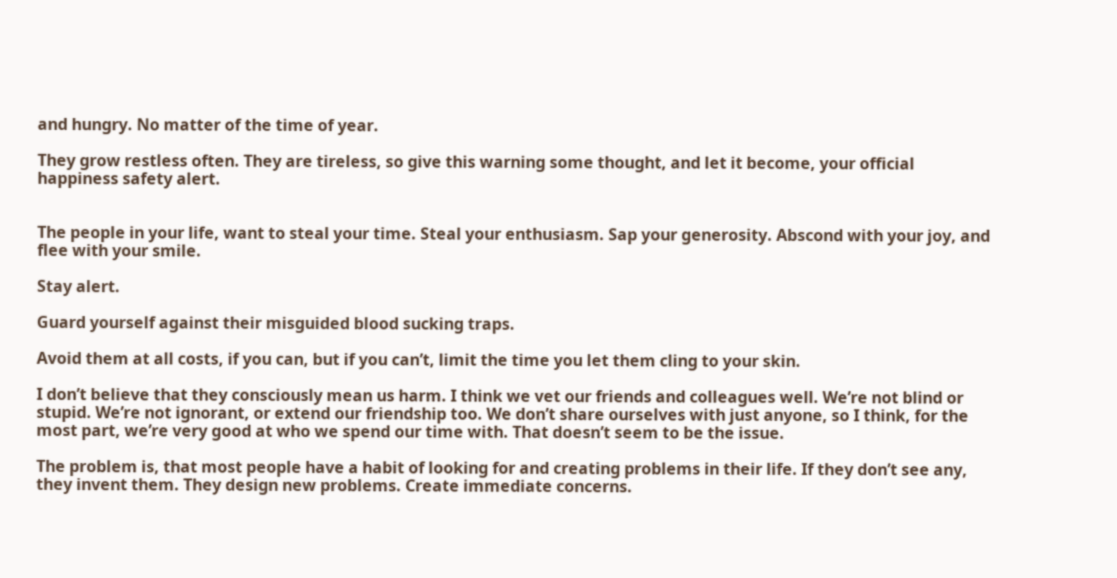and hungry. No matter of the time of year.

They grow restless often. They are tireless, so give this warning some thought, and let it become, your official happiness safety alert.


The people in your life, want to steal your time. Steal your enthusiasm. Sap your generosity. Abscond with your joy, and flee with your smile.

Stay alert.

Guard yourself against their misguided blood sucking traps.

Avoid them at all costs, if you can, but if you can’t, limit the time you let them cling to your skin.

I don’t believe that they consciously mean us harm. I think we vet our friends and colleagues well. We’re not blind or stupid. We’re not ignorant, or extend our friendship too. We don’t share ourselves with just anyone, so I think, for the most part, we’re very good at who we spend our time with. That doesn’t seem to be the issue.

The problem is, that most people have a habit of looking for and creating problems in their life. If they don’t see any, they invent them. They design new problems. Create immediate concerns.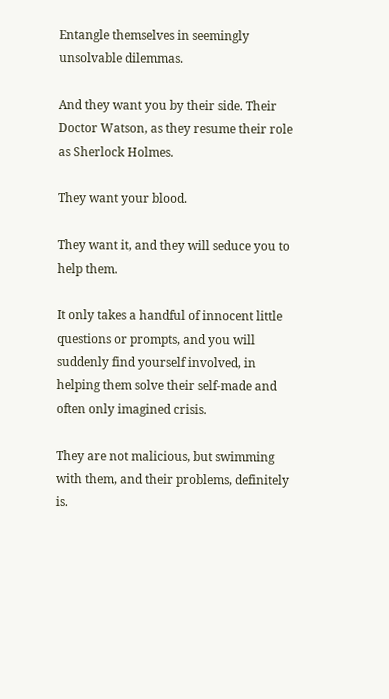Entangle themselves in seemingly unsolvable dilemmas.

And they want you by their side. Their Doctor Watson, as they resume their role as Sherlock Holmes.

They want your blood.

They want it, and they will seduce you to help them.

It only takes a handful of innocent little questions or prompts, and you will suddenly find yourself involved, in helping them solve their self-made and often only imagined crisis.

They are not malicious, but swimming with them, and their problems, definitely is.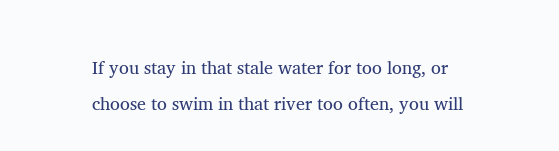If you stay in that stale water for too long, or choose to swim in that river too often, you will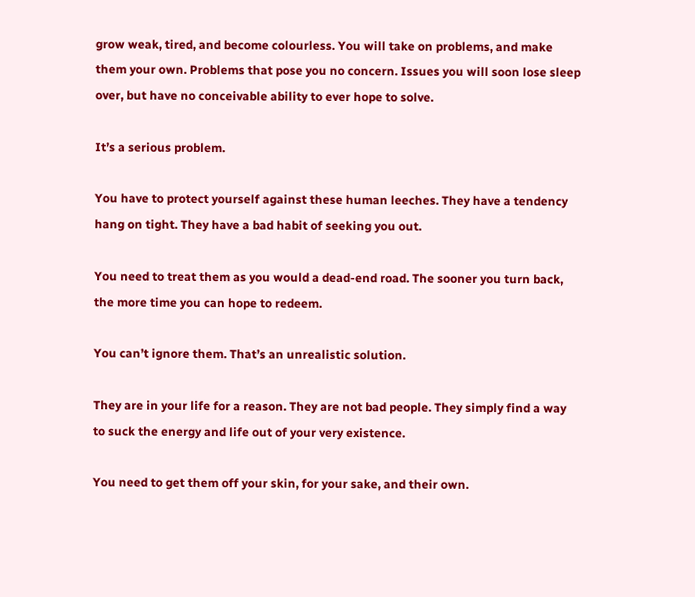grow weak, tired, and become colourless. You will take on problems, and make them your own. Problems that pose you no concern. Issues you will soon lose sleep over, but have no conceivable ability to ever hope to solve.

It’s a serious problem.

You have to protect yourself against these human leeches. They have a tendency hang on tight. They have a bad habit of seeking you out.

You need to treat them as you would a dead-end road. The sooner you turn back, the more time you can hope to redeem.

You can’t ignore them. That’s an unrealistic solution.

They are in your life for a reason. They are not bad people. They simply find a way to suck the energy and life out of your very existence.

You need to get them off your skin, for your sake, and their own.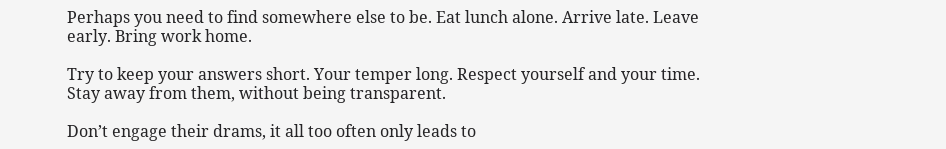Perhaps you need to find somewhere else to be. Eat lunch alone. Arrive late. Leave early. Bring work home.

Try to keep your answers short. Your temper long. Respect yourself and your time. Stay away from them, without being transparent.

Don’t engage their drams, it all too often only leads to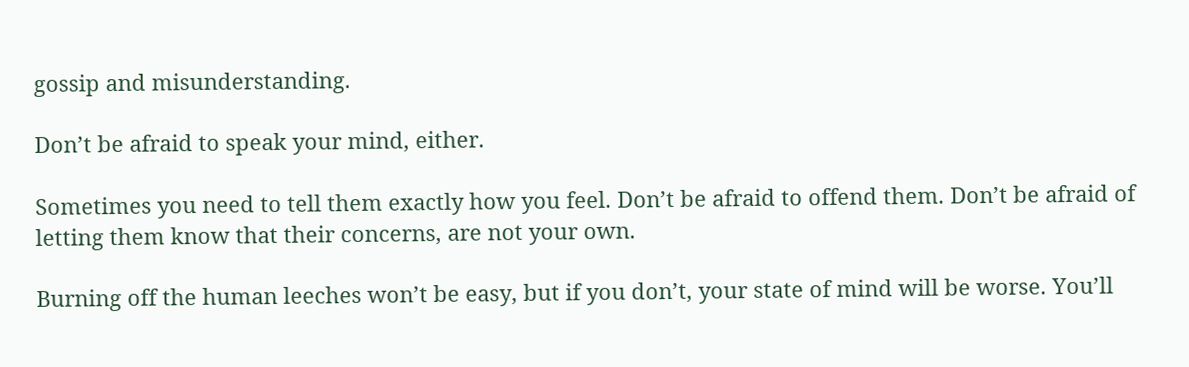gossip and misunderstanding.

Don’t be afraid to speak your mind, either.

Sometimes you need to tell them exactly how you feel. Don’t be afraid to offend them. Don’t be afraid of letting them know that their concerns, are not your own.

Burning off the human leeches won’t be easy, but if you don’t, your state of mind will be worse. You’ll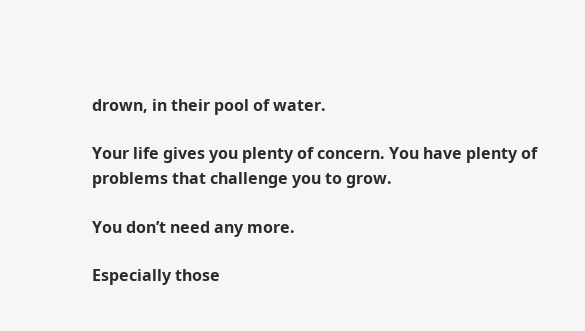drown, in their pool of water.

Your life gives you plenty of concern. You have plenty of problems that challenge you to grow.

You don’t need any more.

Especially those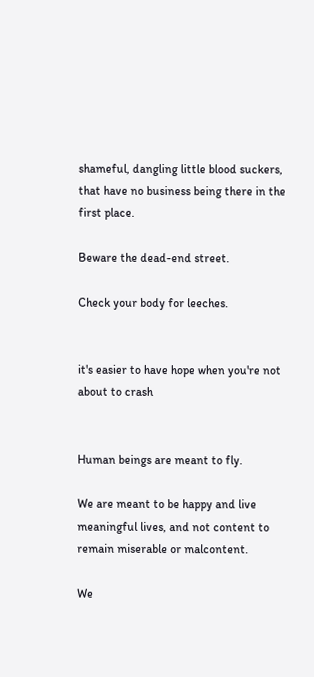shameful, dangling little blood suckers, that have no business being there in the first place.

Beware the dead-end street.

Check your body for leeches.


it's easier to have hope when you're not about to crash


Human beings are meant to fly.

We are meant to be happy and live meaningful lives, and not content to remain miserable or malcontent.

We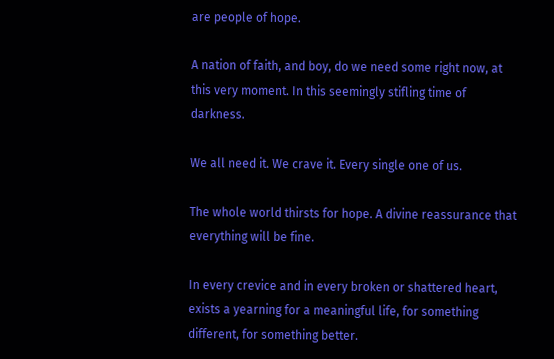are people of hope.

A nation of faith, and boy, do we need some right now, at this very moment. In this seemingly stifling time of darkness.

We all need it. We crave it. Every single one of us.

The whole world thirsts for hope. A divine reassurance that everything will be fine.

In every crevice and in every broken or shattered heart, exists a yearning for a meaningful life, for something different, for something better.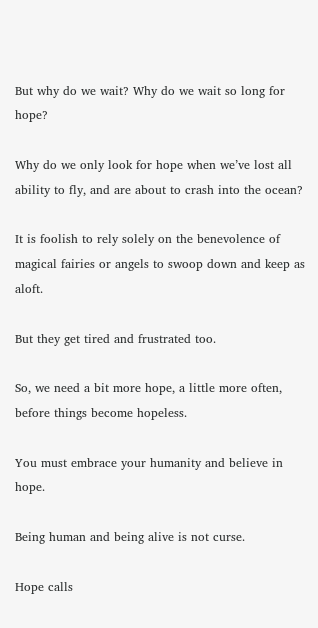But why do we wait? Why do we wait so long for hope?

Why do we only look for hope when we’ve lost all ability to fly, and are about to crash into the ocean?

It is foolish to rely solely on the benevolence of magical fairies or angels to swoop down and keep as aloft.

But they get tired and frustrated too.

So, we need a bit more hope, a little more often, before things become hopeless.

You must embrace your humanity and believe in hope.

Being human and being alive is not curse.

Hope calls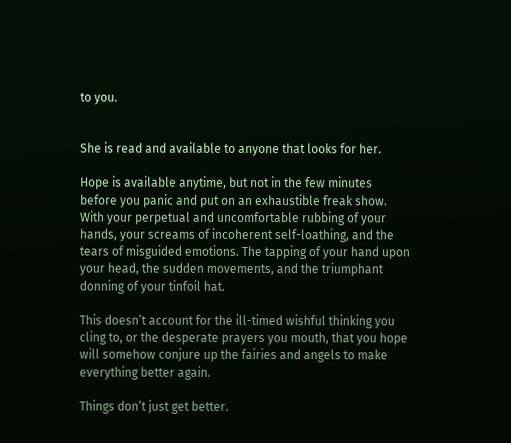to you.


She is read and available to anyone that looks for her.

Hope is available anytime, but not in the few minutes before you panic and put on an exhaustible freak show. With your perpetual and uncomfortable rubbing of your hands, your screams of incoherent self-loathing, and the tears of misguided emotions. The tapping of your hand upon your head, the sudden movements, and the triumphant donning of your tinfoil hat.

This doesn’t account for the ill-timed wishful thinking you cling to, or the desperate prayers you mouth, that you hope will somehow conjure up the fairies and angels to make everything better again.

Things don’t just get better.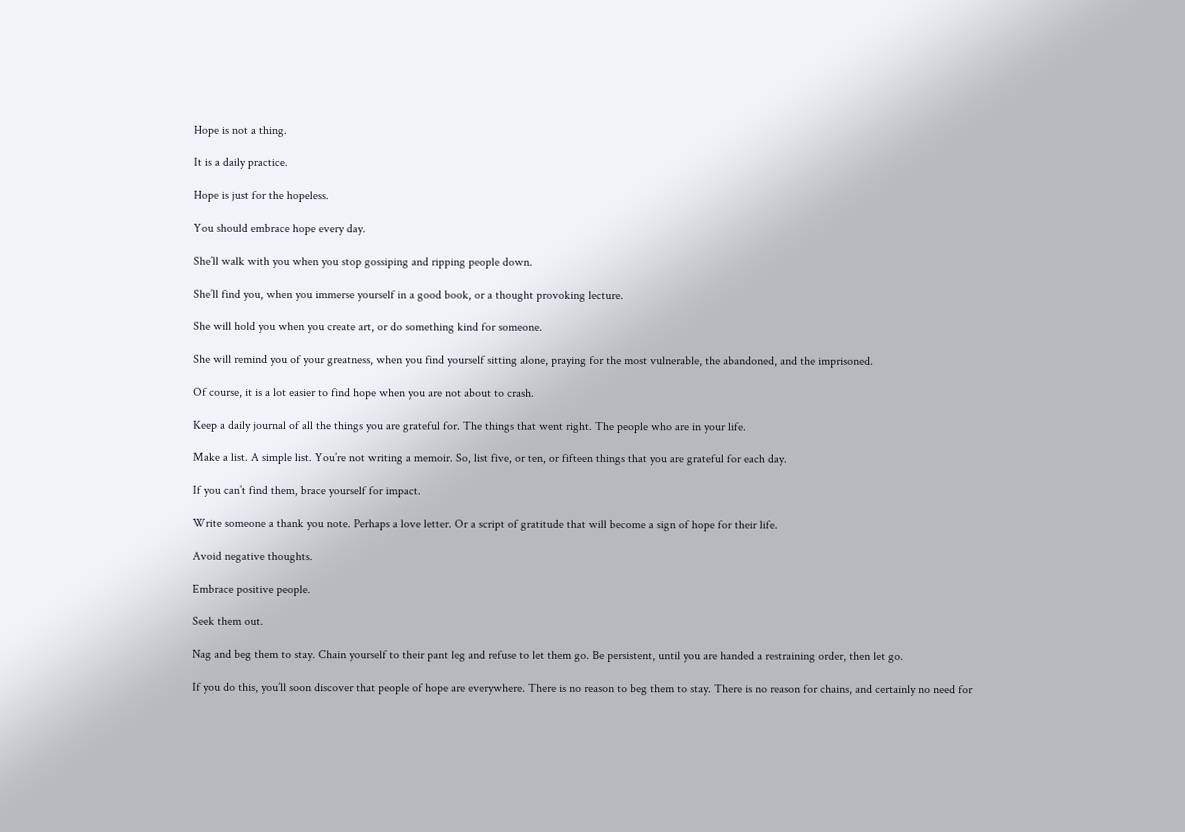Hope is not a thing.

It is a daily practice.

Hope is just for the hopeless.

You should embrace hope every day.

She’ll walk with you when you stop gossiping and ripping people down.

She’ll find you, when you immerse yourself in a good book, or a thought provoking lecture.

She will hold you when you create art, or do something kind for someone.

She will remind you of your greatness, when you find yourself sitting alone, praying for the most vulnerable, the abandoned, and the imprisoned.

Of course, it is a lot easier to find hope when you are not about to crash.

Keep a daily journal of all the things you are grateful for. The things that went right. The people who are in your life.

Make a list. A simple list. You’re not writing a memoir. So, list five, or ten, or fifteen things that you are grateful for each day.

If you can’t find them, brace yourself for impact.

Write someone a thank you note. Perhaps a love letter. Or a script of gratitude that will become a sign of hope for their life.

Avoid negative thoughts.

Embrace positive people.

Seek them out.

Nag and beg them to stay. Chain yourself to their pant leg and refuse to let them go. Be persistent, until you are handed a restraining order, then let go.

If you do this, you’ll soon discover that people of hope are everywhere. There is no reason to beg them to stay. There is no reason for chains, and certainly no need for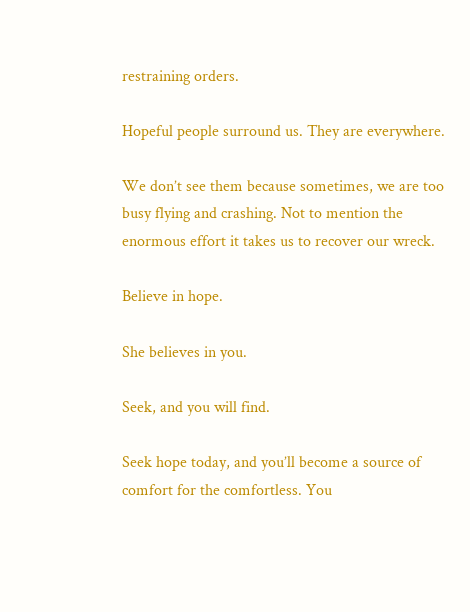restraining orders.

Hopeful people surround us. They are everywhere.

We don’t see them because sometimes, we are too busy flying and crashing. Not to mention the enormous effort it takes us to recover our wreck.

Believe in hope.

She believes in you.

Seek, and you will find.

Seek hope today, and you’ll become a source of comfort for the comfortless. You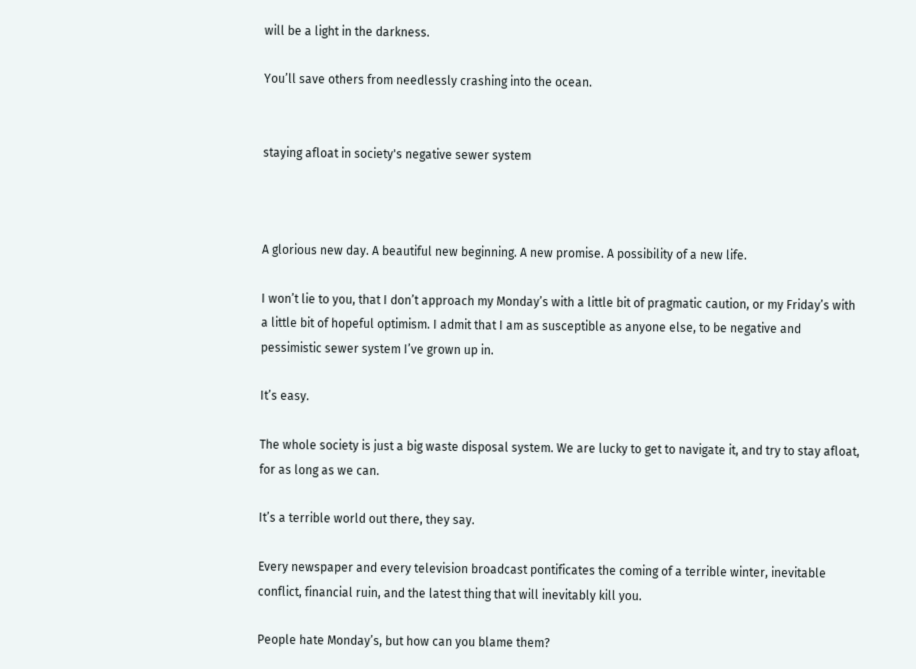will be a light in the darkness.

You’ll save others from needlessly crashing into the ocean.


staying afloat in society's negative sewer system



A glorious new day. A beautiful new beginning. A new promise. A possibility of a new life.

I won’t lie to you, that I don’t approach my Monday’s with a little bit of pragmatic caution, or my Friday’s with a little bit of hopeful optimism. I admit that I am as susceptible as anyone else, to be negative and pessimistic sewer system I’ve grown up in.

It’s easy.

The whole society is just a big waste disposal system. We are lucky to get to navigate it, and try to stay afloat, for as long as we can.

It’s a terrible world out there, they say.

Every newspaper and every television broadcast pontificates the coming of a terrible winter, inevitable conflict, financial ruin, and the latest thing that will inevitably kill you.

People hate Monday’s, but how can you blame them?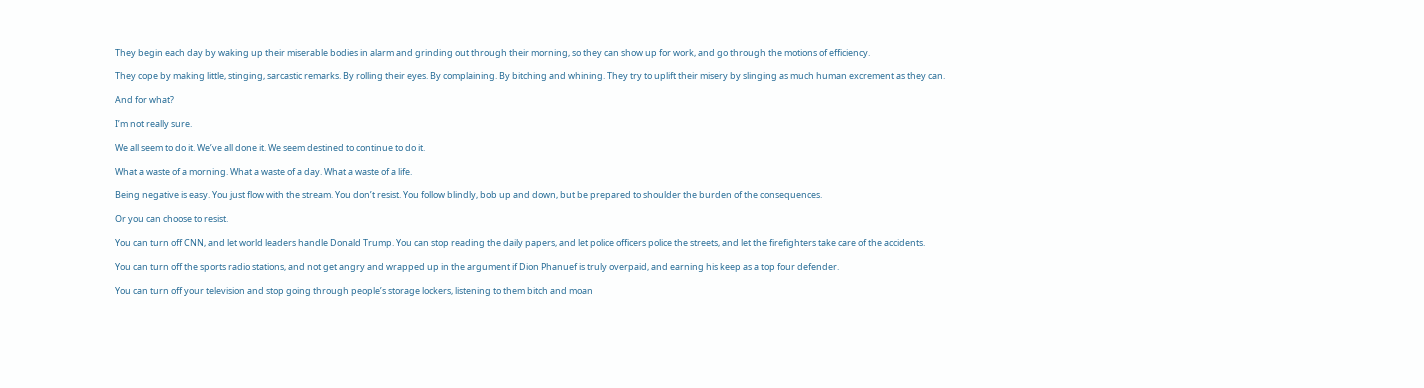They begin each day by waking up their miserable bodies in alarm and grinding out through their morning, so they can show up for work, and go through the motions of efficiency.

They cope by making little, stinging, sarcastic remarks. By rolling their eyes. By complaining. By bitching and whining. They try to uplift their misery by slinging as much human excrement as they can.

And for what?

I’m not really sure.

We all seem to do it. We’ve all done it. We seem destined to continue to do it.

What a waste of a morning. What a waste of a day. What a waste of a life.

Being negative is easy. You just flow with the stream. You don’t resist. You follow blindly, bob up and down, but be prepared to shoulder the burden of the consequences.

Or you can choose to resist.

You can turn off CNN, and let world leaders handle Donald Trump. You can stop reading the daily papers, and let police officers police the streets, and let the firefighters take care of the accidents.

You can turn off the sports radio stations, and not get angry and wrapped up in the argument if Dion Phanuef is truly overpaid, and earning his keep as a top four defender.

You can turn off your television and stop going through people’s storage lockers, listening to them bitch and moan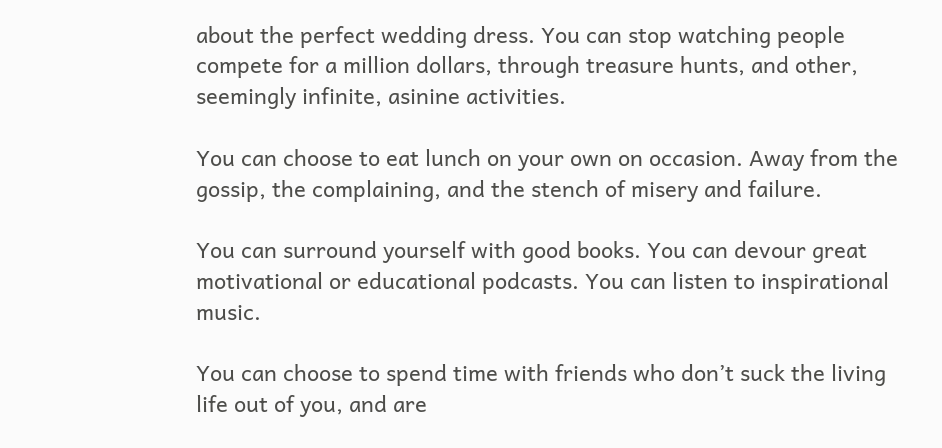about the perfect wedding dress. You can stop watching people compete for a million dollars, through treasure hunts, and other, seemingly infinite, asinine activities.

You can choose to eat lunch on your own on occasion. Away from the gossip, the complaining, and the stench of misery and failure.

You can surround yourself with good books. You can devour great motivational or educational podcasts. You can listen to inspirational music.

You can choose to spend time with friends who don’t suck the living life out of you, and are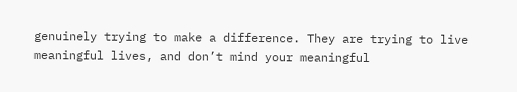genuinely trying to make a difference. They are trying to live meaningful lives, and don’t mind your meaningful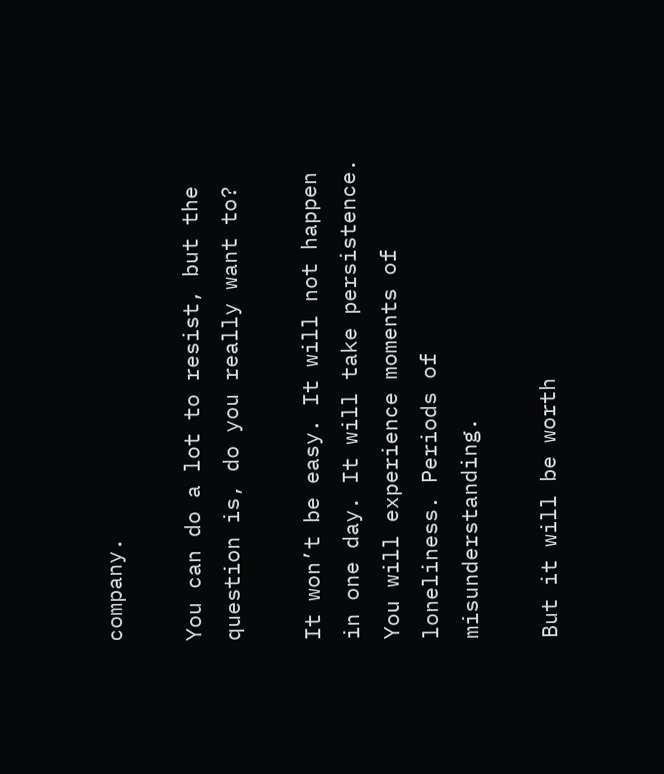company.

You can do a lot to resist, but the question is, do you really want to?

It won’t be easy. It will not happen in one day. It will take persistence. You will experience moments of loneliness. Periods of misunderstanding.

But it will be worth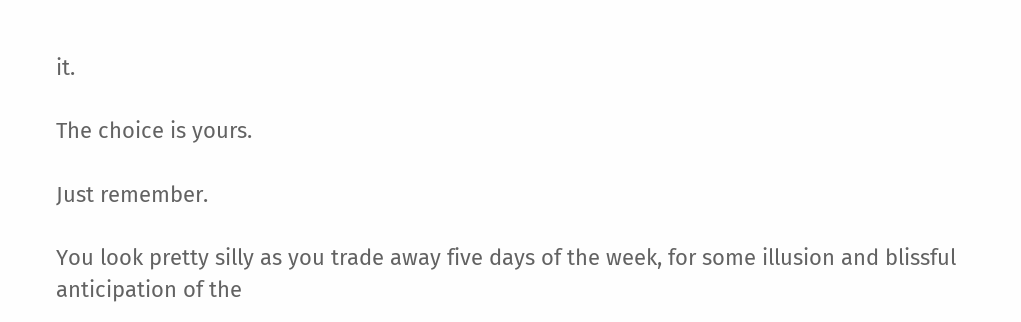it.

The choice is yours.

Just remember.

You look pretty silly as you trade away five days of the week, for some illusion and blissful anticipation of the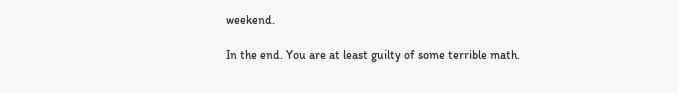weekend.

In the end. You are at least guilty of some terrible math.